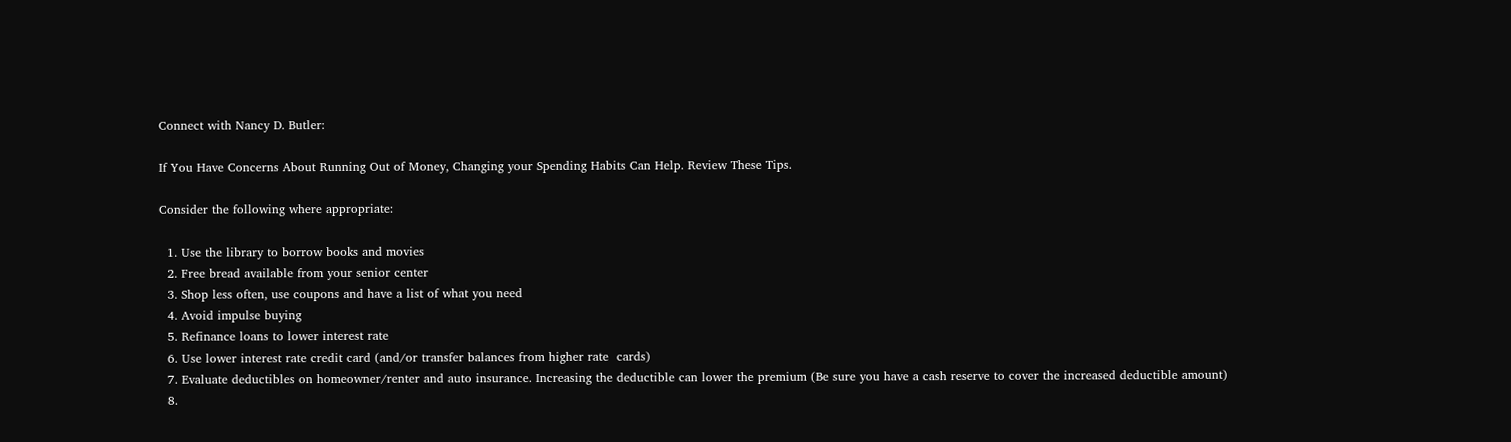Connect with Nancy D. Butler:

If You Have Concerns About Running Out of Money, Changing your Spending Habits Can Help. Review These Tips.

Consider the following where appropriate:

  1. Use the library to borrow books and movies
  2. Free bread available from your senior center
  3. Shop less often, use coupons and have a list of what you need
  4. Avoid impulse buying
  5. Refinance loans to lower interest rate
  6. Use lower interest rate credit card (and/or transfer balances from higher rate  cards)
  7. Evaluate deductibles on homeowner/renter and auto insurance. Increasing the deductible can lower the premium (Be sure you have a cash reserve to cover the increased deductible amount)
  8.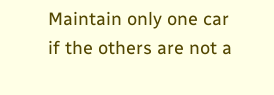Maintain only one car if the others are not a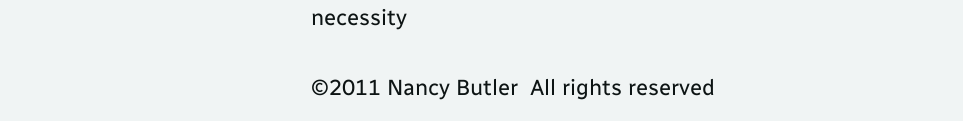necessity

©2011 Nancy Butler  All rights reserved